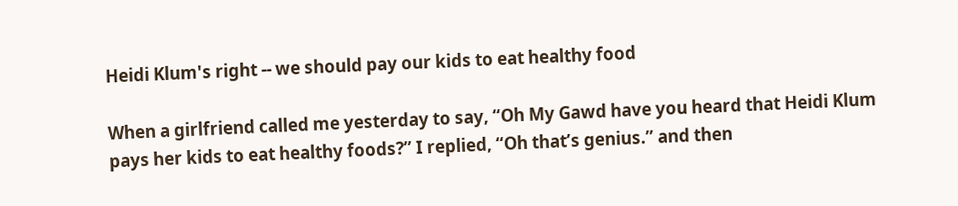Heidi Klum's right -- we should pay our kids to eat healthy food

When a girlfriend called me yesterday to say, “Oh My Gawd have you heard that Heidi Klum pays her kids to eat healthy foods?” I replied, “Oh that’s genius.” and then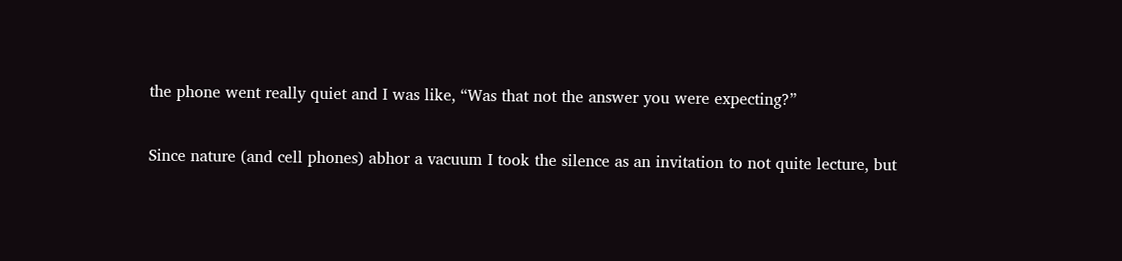the phone went really quiet and I was like, “Was that not the answer you were expecting?”

Since nature (and cell phones) abhor a vacuum I took the silence as an invitation to not quite lecture, but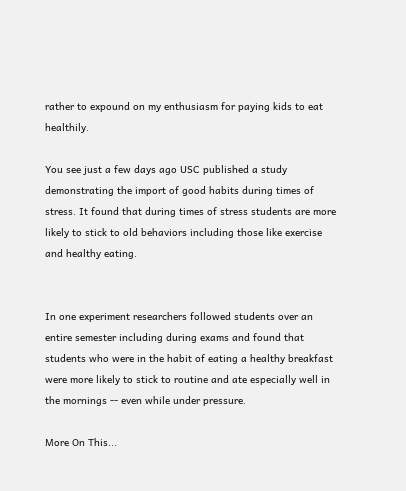rather to expound on my enthusiasm for paying kids to eat healthily.

You see just a few days ago USC published a study demonstrating the import of good habits during times of stress. It found that during times of stress students are more likely to stick to old behaviors including those like exercise and healthy eating.


In one experiment researchers followed students over an entire semester including during exams and found that students who were in the habit of eating a healthy breakfast were more likely to stick to routine and ate especially well in the mornings -- even while under pressure.

More On This...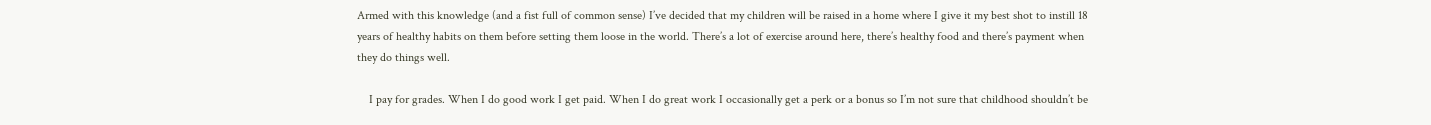Armed with this knowledge (and a fist full of common sense) I’ve decided that my children will be raised in a home where I give it my best shot to instill 18 years of healthy habits on them before setting them loose in the world. There’s a lot of exercise around here, there’s healthy food and there’s payment when they do things well.

    I pay for grades. When I do good work I get paid. When I do great work I occasionally get a perk or a bonus so I’m not sure that childhood shouldn’t be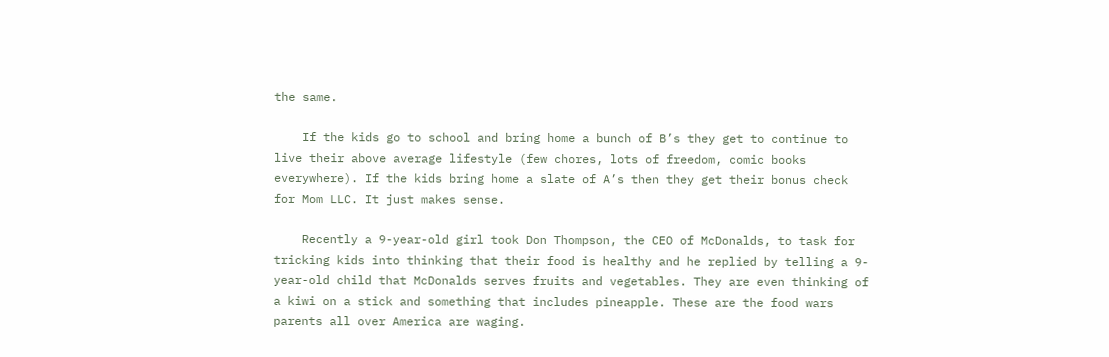the same.

    If the kids go to school and bring home a bunch of B’s they get to continue to live their above average lifestyle (few chores, lots of freedom, comic books everywhere). If the kids bring home a slate of A’s then they get their bonus check for Mom LLC. It just makes sense.

    Recently a 9-year-old girl took Don Thompson, the CEO of McDonalds, to task for tricking kids into thinking that their food is healthy and he replied by telling a 9-year-old child that McDonalds serves fruits and vegetables. They are even thinking of a kiwi on a stick and something that includes pineapple. These are the food wars parents all over America are waging.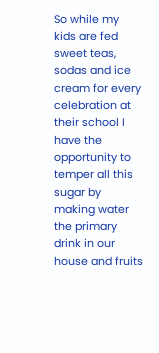So while my kids are fed sweet teas, sodas and ice cream for every celebration at their school I have the opportunity to temper all this sugar by making water the primary drink in our house and fruits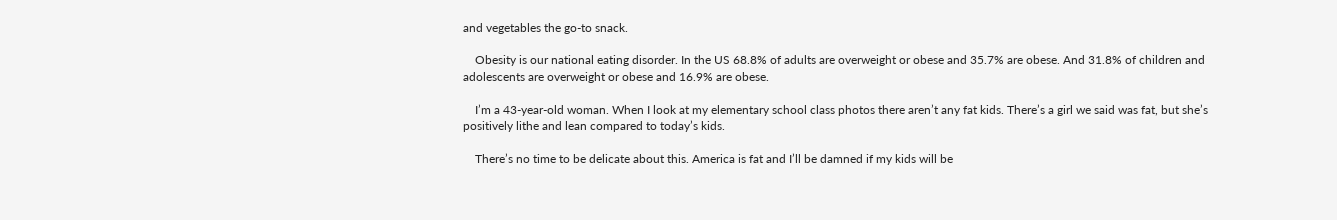and vegetables the go-to snack.

    Obesity is our national eating disorder. In the US 68.8% of adults are overweight or obese and 35.7% are obese. And 31.8% of children and adolescents are overweight or obese and 16.9% are obese.

    I’m a 43-year-old woman. When I look at my elementary school class photos there aren’t any fat kids. There’s a girl we said was fat, but she’s positively lithe and lean compared to today’s kids.

    There’s no time to be delicate about this. America is fat and I’ll be damned if my kids will be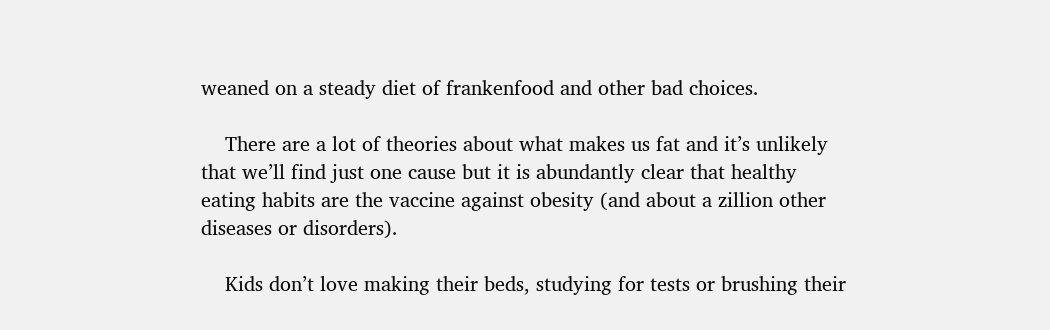weaned on a steady diet of frankenfood and other bad choices.

    There are a lot of theories about what makes us fat and it’s unlikely that we’ll find just one cause but it is abundantly clear that healthy eating habits are the vaccine against obesity (and about a zillion other diseases or disorders).

    Kids don’t love making their beds, studying for tests or brushing their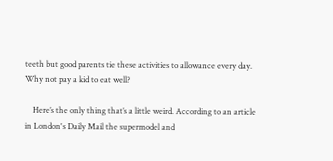teeth but good parents tie these activities to allowance every day. Why not pay a kid to eat well?

    Here’s the only thing that’s a little weird. According to an article in London's Daily Mail the supermodel and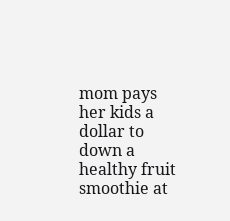mom pays her kids a dollar to down a healthy fruit smoothie at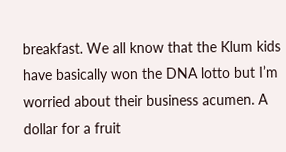breakfast. We all know that the Klum kids have basically won the DNA lotto but I’m worried about their business acumen. A dollar for a fruit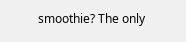smoothie? The only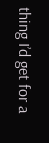thing I’d get for a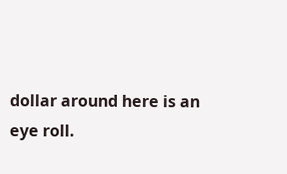dollar around here is an eye roll.